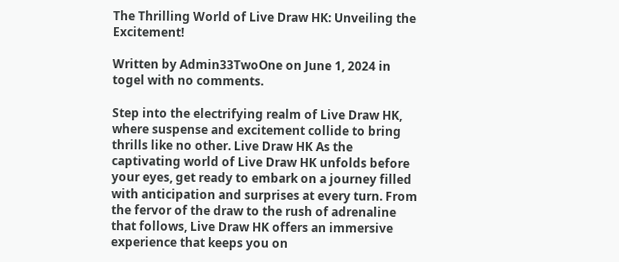The Thrilling World of Live Draw HK: Unveiling the Excitement!

Written by Admin33TwoOne on June 1, 2024 in togel with no comments.

Step into the electrifying realm of Live Draw HK, where suspense and excitement collide to bring thrills like no other. Live Draw HK As the captivating world of Live Draw HK unfolds before your eyes, get ready to embark on a journey filled with anticipation and surprises at every turn. From the fervor of the draw to the rush of adrenaline that follows, Live Draw HK offers an immersive experience that keeps you on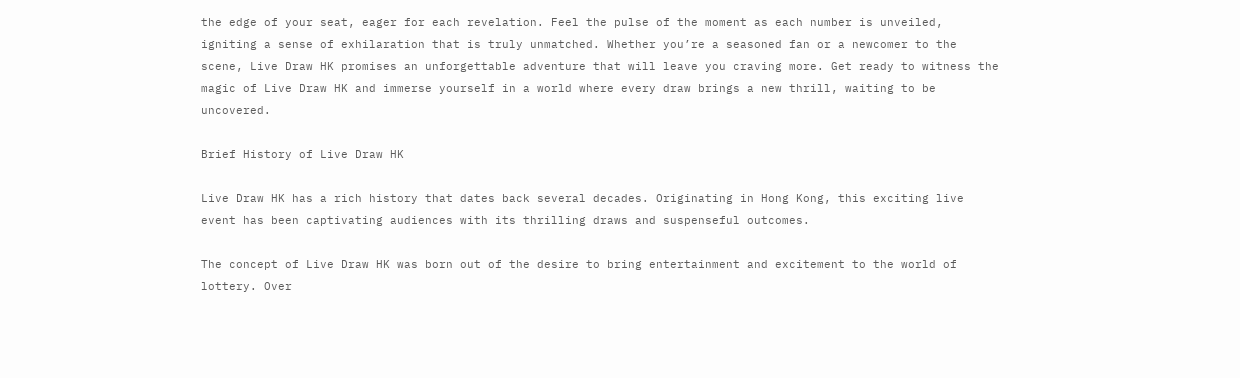the edge of your seat, eager for each revelation. Feel the pulse of the moment as each number is unveiled, igniting a sense of exhilaration that is truly unmatched. Whether you’re a seasoned fan or a newcomer to the scene, Live Draw HK promises an unforgettable adventure that will leave you craving more. Get ready to witness the magic of Live Draw HK and immerse yourself in a world where every draw brings a new thrill, waiting to be uncovered.

Brief History of Live Draw HK

Live Draw HK has a rich history that dates back several decades. Originating in Hong Kong, this exciting live event has been captivating audiences with its thrilling draws and suspenseful outcomes.

The concept of Live Draw HK was born out of the desire to bring entertainment and excitement to the world of lottery. Over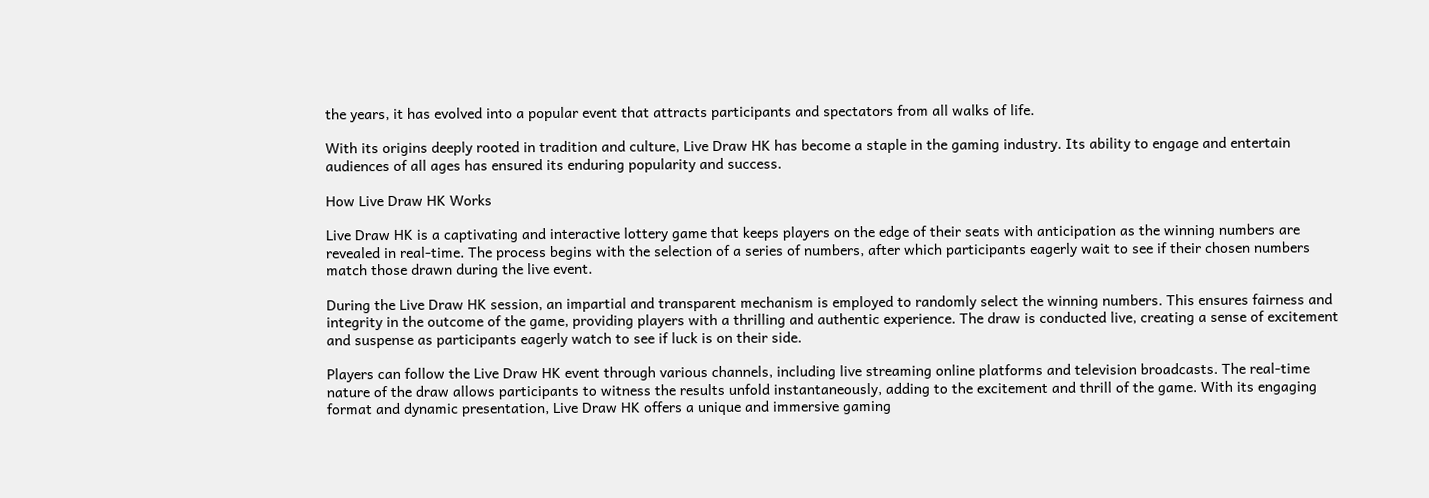the years, it has evolved into a popular event that attracts participants and spectators from all walks of life.

With its origins deeply rooted in tradition and culture, Live Draw HK has become a staple in the gaming industry. Its ability to engage and entertain audiences of all ages has ensured its enduring popularity and success.

How Live Draw HK Works

Live Draw HK is a captivating and interactive lottery game that keeps players on the edge of their seats with anticipation as the winning numbers are revealed in real-time. The process begins with the selection of a series of numbers, after which participants eagerly wait to see if their chosen numbers match those drawn during the live event.

During the Live Draw HK session, an impartial and transparent mechanism is employed to randomly select the winning numbers. This ensures fairness and integrity in the outcome of the game, providing players with a thrilling and authentic experience. The draw is conducted live, creating a sense of excitement and suspense as participants eagerly watch to see if luck is on their side.

Players can follow the Live Draw HK event through various channels, including live streaming online platforms and television broadcasts. The real-time nature of the draw allows participants to witness the results unfold instantaneously, adding to the excitement and thrill of the game. With its engaging format and dynamic presentation, Live Draw HK offers a unique and immersive gaming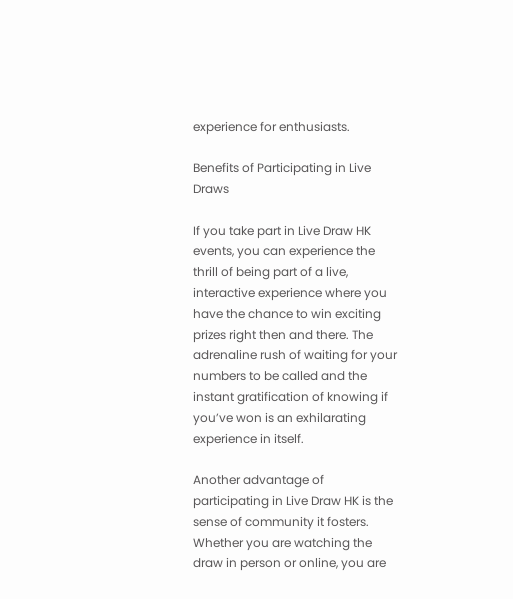experience for enthusiasts.

Benefits of Participating in Live Draws

If you take part in Live Draw HK events, you can experience the thrill of being part of a live, interactive experience where you have the chance to win exciting prizes right then and there. The adrenaline rush of waiting for your numbers to be called and the instant gratification of knowing if you’ve won is an exhilarating experience in itself.

Another advantage of participating in Live Draw HK is the sense of community it fosters. Whether you are watching the draw in person or online, you are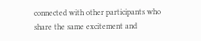connected with other participants who share the same excitement and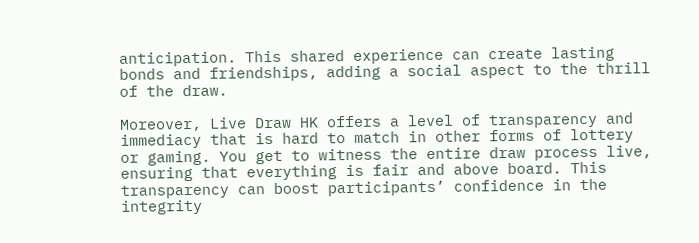anticipation. This shared experience can create lasting bonds and friendships, adding a social aspect to the thrill of the draw.

Moreover, Live Draw HK offers a level of transparency and immediacy that is hard to match in other forms of lottery or gaming. You get to witness the entire draw process live, ensuring that everything is fair and above board. This transparency can boost participants’ confidence in the integrity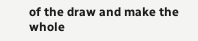of the draw and make the whole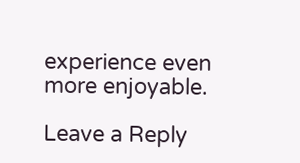experience even more enjoyable.

Leave a Reply